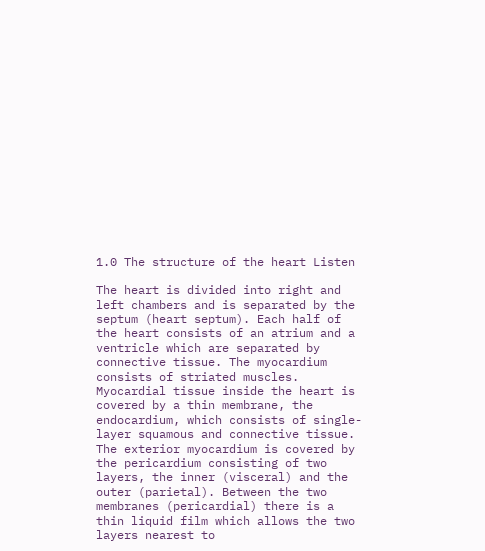1.0 The structure of the heart Listen

The heart is divided into right and left chambers and is separated by the septum (heart septum). Each half of the heart consists of an atrium and a ventricle which are separated by connective tissue. The myocardium consists of striated muscles. Myocardial tissue inside the heart is covered by a thin membrane, the endocardium, which consists of single-layer squamous and connective tissue. The exterior myocardium is covered by the pericardium consisting of two layers, the inner (visceral) and the outer (parietal). Between the two membranes (pericardial) there is a thin liquid film which allows the two layers nearest to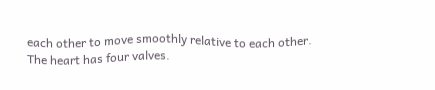each other to move smoothly relative to each other. The heart has four valves.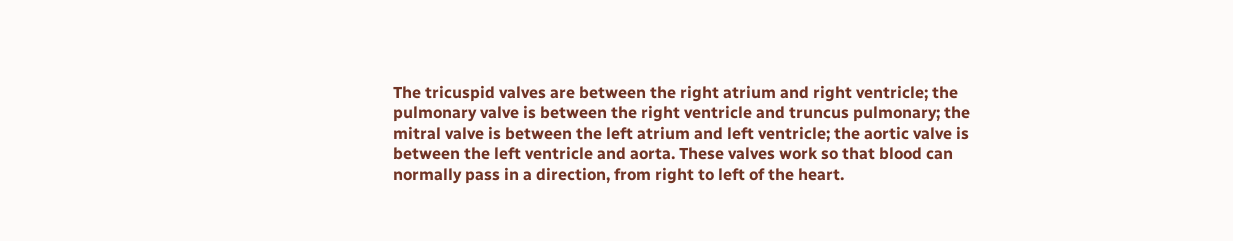The tricuspid valves are between the right atrium and right ventricle; the pulmonary valve is between the right ventricle and truncus pulmonary; the mitral valve is between the left atrium and left ventricle; the aortic valve is between the left ventricle and aorta. These valves work so that blood can normally pass in a direction, from right to left of the heart.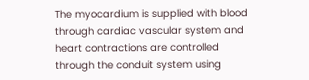The myocardium is supplied with blood through cardiac vascular system and heart contractions are controlled through the conduit system using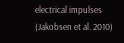electrical impulses (Jakobsen et al. 2010)